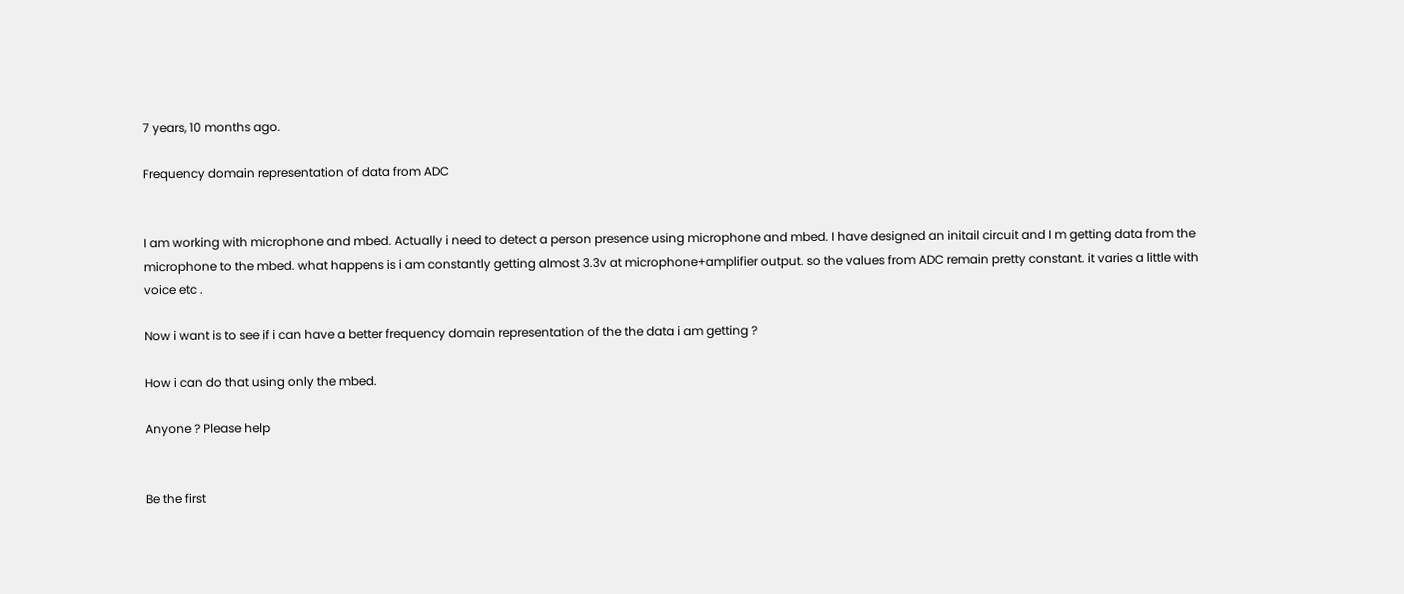7 years, 10 months ago.

Frequency domain representation of data from ADC


I am working with microphone and mbed. Actually i need to detect a person presence using microphone and mbed. I have designed an initail circuit and I m getting data from the microphone to the mbed. what happens is i am constantly getting almost 3.3v at microphone+amplifier output. so the values from ADC remain pretty constant. it varies a little with voice etc .

Now i want is to see if i can have a better frequency domain representation of the the data i am getting ?

How i can do that using only the mbed.

Anyone ? Please help


Be the first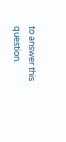to answer this question.